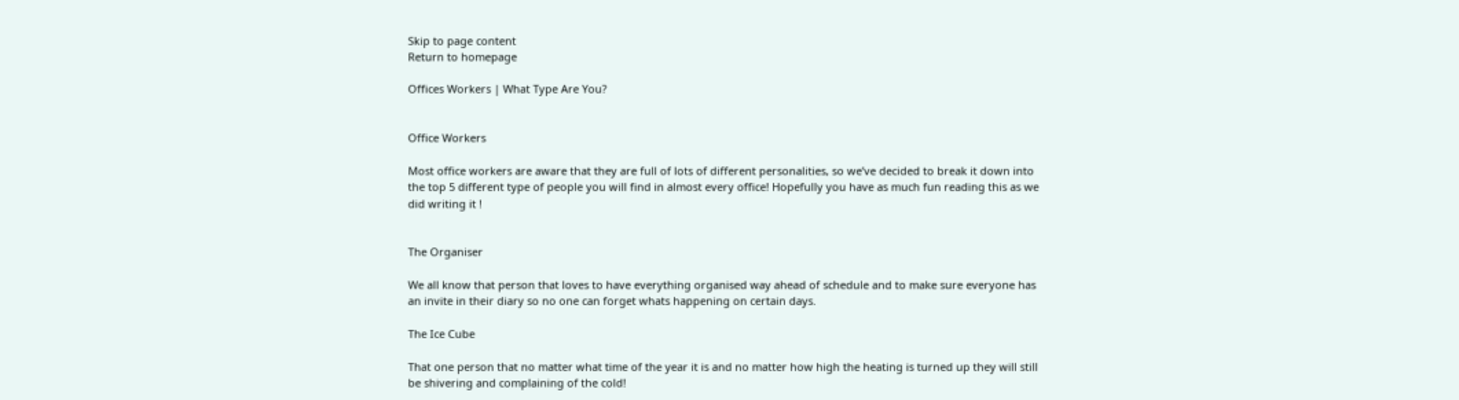Skip to page content
Return to homepage

Offices Workers | What Type Are You?


Office Workers

Most office workers are aware that they are full of lots of different personalities, so we’ve decided to break it down into the top 5 different type of people you will find in almost every office! Hopefully you have as much fun reading this as we did writing it !


The Organiser

We all know that person that loves to have everything organised way ahead of schedule and to make sure everyone has an invite in their diary so no one can forget whats happening on certain days.

The Ice Cube

That one person that no matter what time of the year it is and no matter how high the heating is turned up they will still be shivering and complaining of the cold!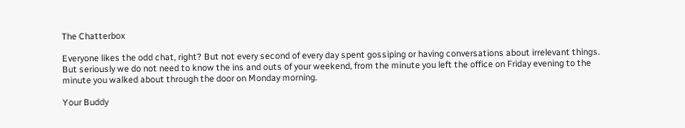The Chatterbox

Everyone likes the odd chat, right? But not every second of every day spent gossiping or having conversations about irrelevant things. But seriously we do not need to know the ins and outs of your weekend, from the minute you left the office on Friday evening to the minute you walked about through the door on Monday morning.

Your Buddy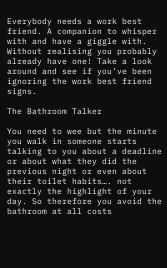Everybody needs a work best friend. A companion to whisper with and have a giggle with. Without realising you probably already have one! Take a look around and see if you’ve been ignoring the work best friend signs.

The Bathroom Talker

You need to wee but the minute you walk in someone starts talking to you about a deadline or about what they did the previous night or even about their toilet habits…. not exactly the highlight of your day. So therefore you avoid the bathroom at all costs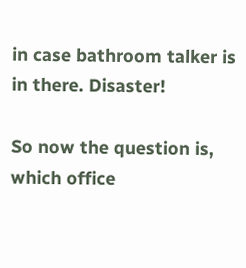in case bathroom talker is in there. Disaster!

So now the question is, which office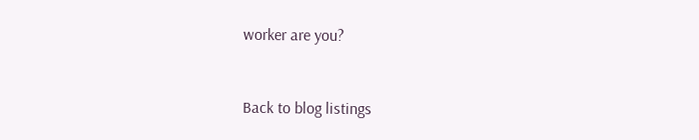worker are you?


Back to blog listings